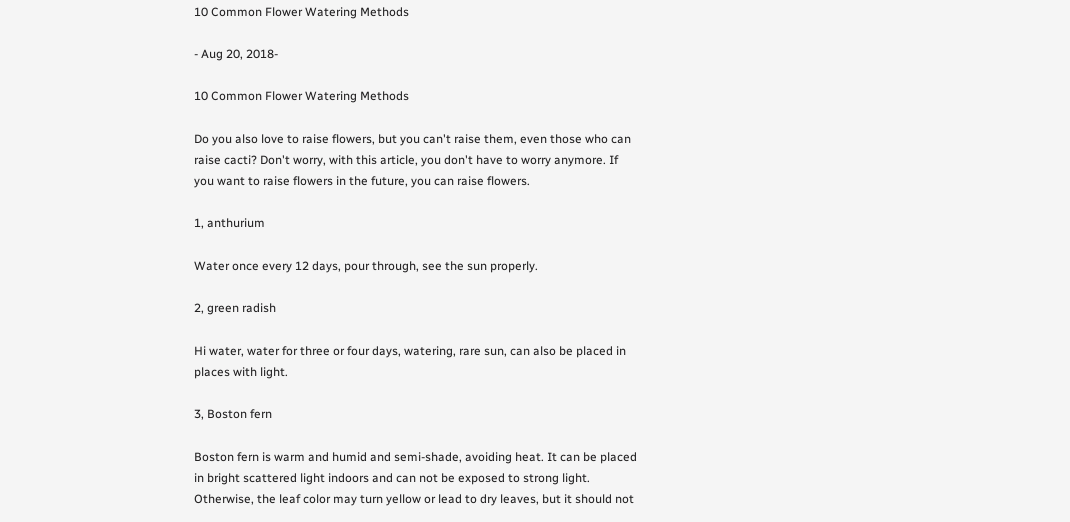10 Common Flower Watering Methods

- Aug 20, 2018-

10 Common Flower Watering Methods

Do you also love to raise flowers, but you can't raise them, even those who can raise cacti? Don't worry, with this article, you don't have to worry anymore. If you want to raise flowers in the future, you can raise flowers.

1, anthurium

Water once every 12 days, pour through, see the sun properly.

2, green radish

Hi water, water for three or four days, watering, rare sun, can also be placed in places with light.

3, Boston fern

Boston fern is warm and humid and semi-shade, avoiding heat. It can be placed in bright scattered light indoors and can not be exposed to strong light. Otherwise, the leaf color may turn yellow or lead to dry leaves, but it should not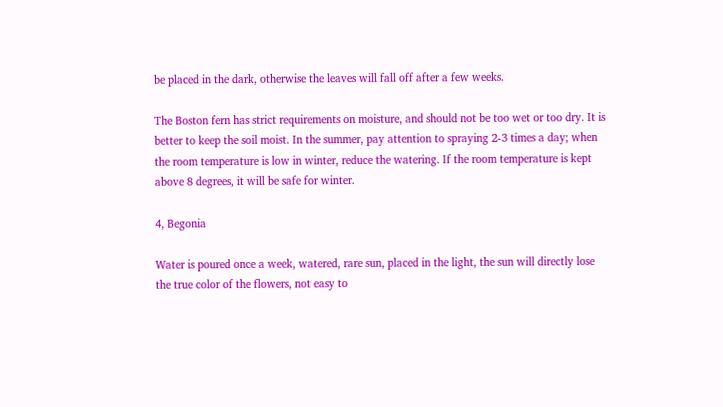be placed in the dark, otherwise the leaves will fall off after a few weeks.

The Boston fern has strict requirements on moisture, and should not be too wet or too dry. It is better to keep the soil moist. In the summer, pay attention to spraying 2-3 times a day; when the room temperature is low in winter, reduce the watering. If the room temperature is kept above 8 degrees, it will be safe for winter.

4, Begonia

Water is poured once a week, watered, rare sun, placed in the light, the sun will directly lose the true color of the flowers, not easy to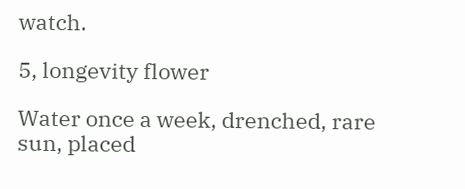watch.

5, longevity flower

Water once a week, drenched, rare sun, placed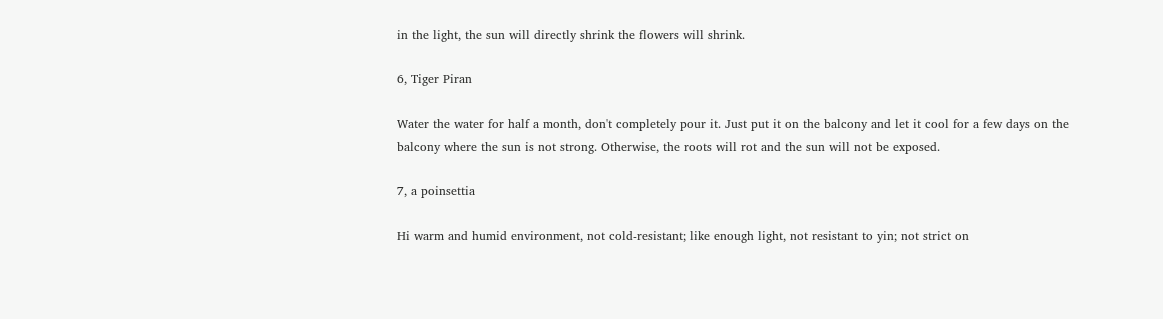in the light, the sun will directly shrink the flowers will shrink.

6, Tiger Piran

Water the water for half a month, don't completely pour it. Just put it on the balcony and let it cool for a few days on the balcony where the sun is not strong. Otherwise, the roots will rot and the sun will not be exposed.

7, a poinsettia

Hi warm and humid environment, not cold-resistant; like enough light, not resistant to yin; not strict on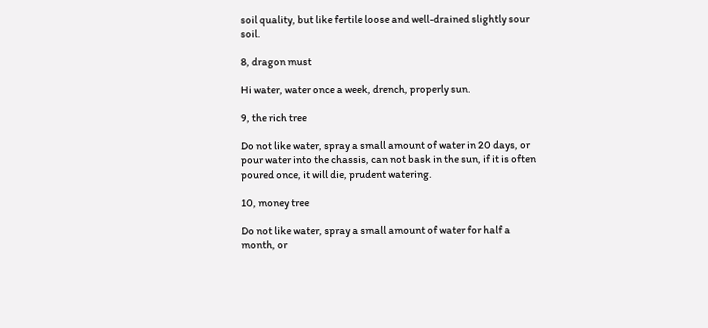soil quality, but like fertile loose and well-drained slightly sour soil.

8, dragon must

Hi water, water once a week, drench, properly sun.

9, the rich tree

Do not like water, spray a small amount of water in 20 days, or pour water into the chassis, can not bask in the sun, if it is often poured once, it will die, prudent watering.

10, money tree

Do not like water, spray a small amount of water for half a month, or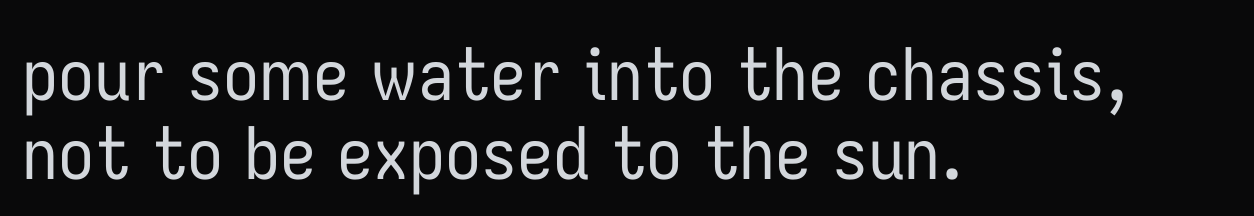pour some water into the chassis, not to be exposed to the sun.